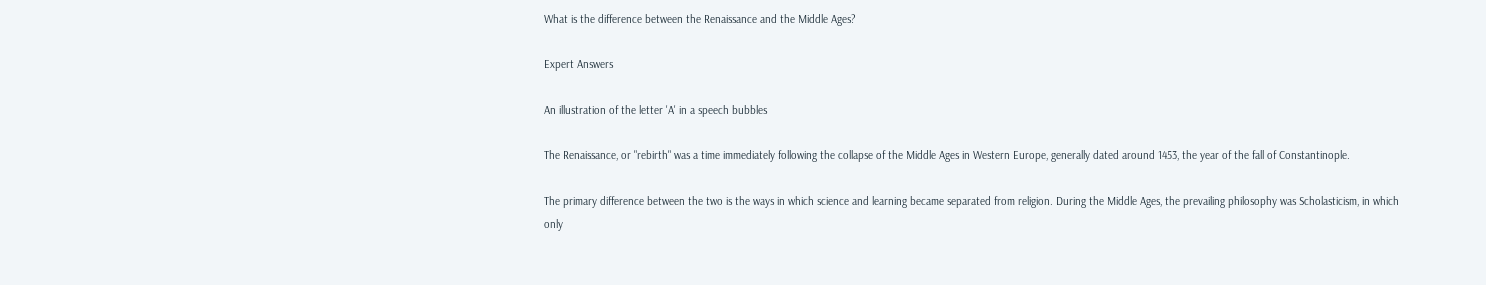What is the difference between the Renaissance and the Middle Ages?

Expert Answers

An illustration of the letter 'A' in a speech bubbles

The Renaissance, or "rebirth" was a time immediately following the collapse of the Middle Ages in Western Europe, generally dated around 1453, the year of the fall of Constantinople.

The primary difference between the two is the ways in which science and learning became separated from religion. During the Middle Ages, the prevailing philosophy was Scholasticism, in which only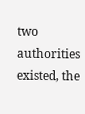two authorities existed, the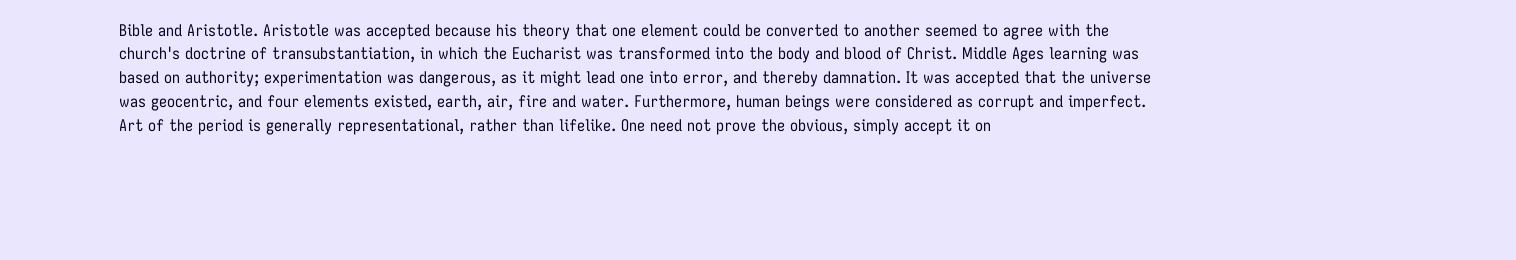Bible and Aristotle. Aristotle was accepted because his theory that one element could be converted to another seemed to agree with the church's doctrine of transubstantiation, in which the Eucharist was transformed into the body and blood of Christ. Middle Ages learning was based on authority; experimentation was dangerous, as it might lead one into error, and thereby damnation. It was accepted that the universe was geocentric, and four elements existed, earth, air, fire and water. Furthermore, human beings were considered as corrupt and imperfect. Art of the period is generally representational, rather than lifelike. One need not prove the obvious, simply accept it on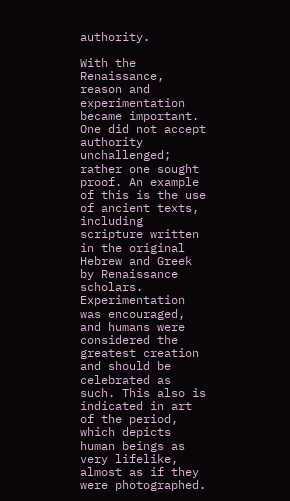authority.

With the Renaissance, reason and experimentation became important. One did not accept authority unchallenged; rather one sought proof. An example of this is the use of ancient texts, including scripture written in the original Hebrew and Greek by Renaissance scholars. Experimentation was encouraged, and humans were considered the greatest creation and should be celebrated as such. This also is indicated in art of the period, which depicts human beings as very lifelike, almost as if they were photographed.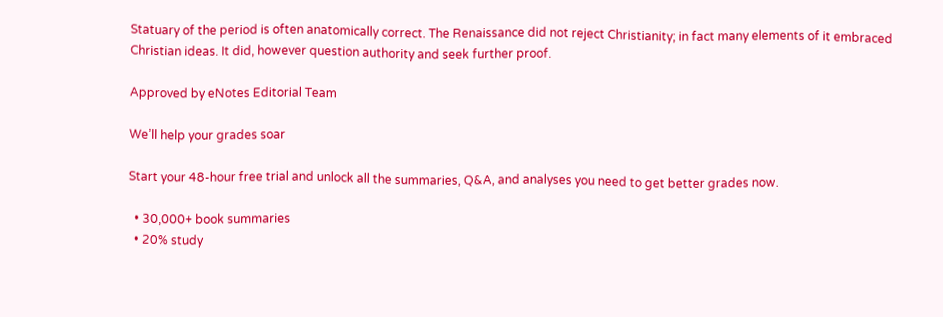Statuary of the period is often anatomically correct. The Renaissance did not reject Christianity; in fact many elements of it embraced Christian ideas. It did, however question authority and seek further proof.

Approved by eNotes Editorial Team

We’ll help your grades soar

Start your 48-hour free trial and unlock all the summaries, Q&A, and analyses you need to get better grades now.

  • 30,000+ book summaries
  • 20% study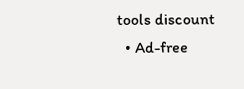tools discount
  • Ad-free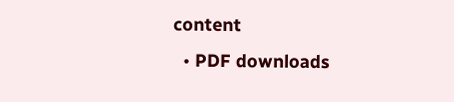content
  • PDF downloads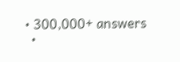• 300,000+ answers
  •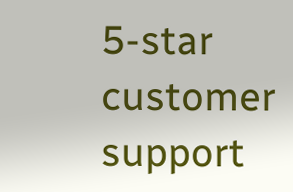5-star customer support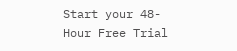Start your 48-Hour Free Trial